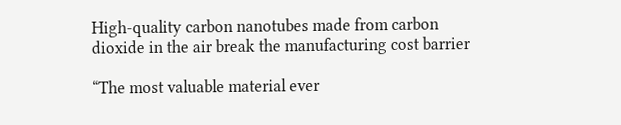High-quality carbon nanotubes made from carbon dioxide in the air break the manufacturing cost barrier

“The most valuable material ever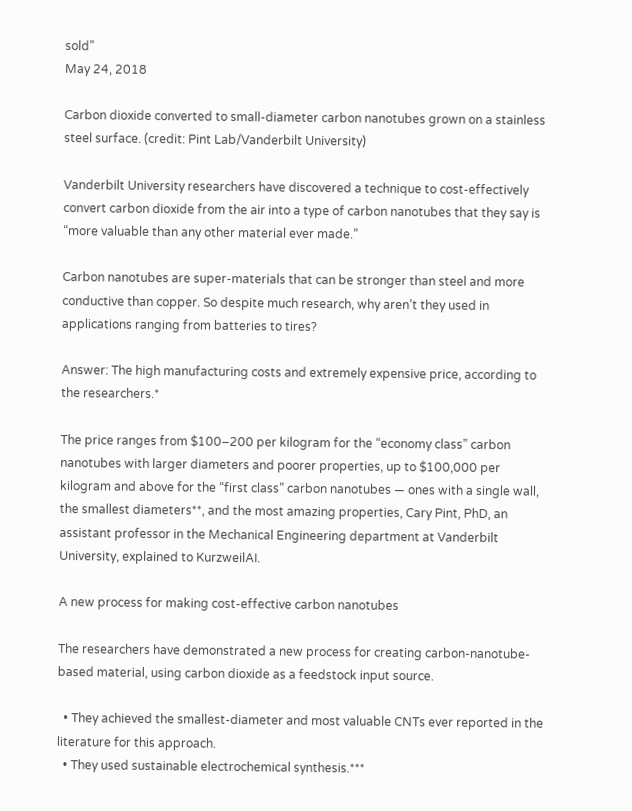sold”
May 24, 2018

Carbon dioxide converted to small-diameter carbon nanotubes grown on a stainless steel surface. (credit: Pint Lab/Vanderbilt University)

Vanderbilt University researchers have discovered a technique to cost-effectively convert carbon dioxide from the air into a type of carbon nanotubes that they say is “more valuable than any other material ever made.”

Carbon nanotubes are super-materials that can be stronger than steel and more conductive than copper. So despite much research, why aren’t they used in applications ranging from batteries to tires?

Answer: The high manufacturing costs and extremely expensive price, according to the researchers.*

The price ranges from $100–200 per kilogram for the “economy class” carbon nanotubes with larger diameters and poorer properties, up to $100,000 per kilogram and above for the “first class” carbon nanotubes — ones with a single wall, the smallest diameters**, and the most amazing properties, Cary Pint, PhD, an assistant professor in the Mechanical Engineering department at Vanderbilt University, explained to KurzweilAI.

A new process for making cost-effective carbon nanotubes

The researchers have demonstrated a new process for creating carbon-nanotube-based material, using carbon dioxide as a feedstock input source.

  • They achieved the smallest-diameter and most valuable CNTs ever reported in the literature for this approach.
  • They used sustainable electrochemical synthesis.***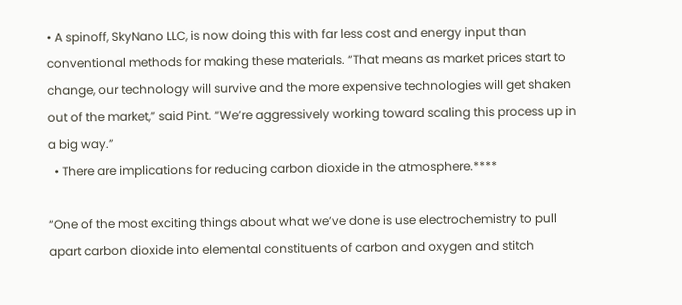• A spinoff, SkyNano LLC, is now doing this with far less cost and energy input than conventional methods for making these materials. “That means as market prices start to change, our technology will survive and the more expensive technologies will get shaken out of the market,” said Pint. “We’re aggressively working toward scaling this process up in a big way.”
  • There are implications for reducing carbon dioxide in the atmosphere.****

“One of the most exciting things about what we’ve done is use electrochemistry to pull apart carbon dioxide into elemental constituents of carbon and oxygen and stitch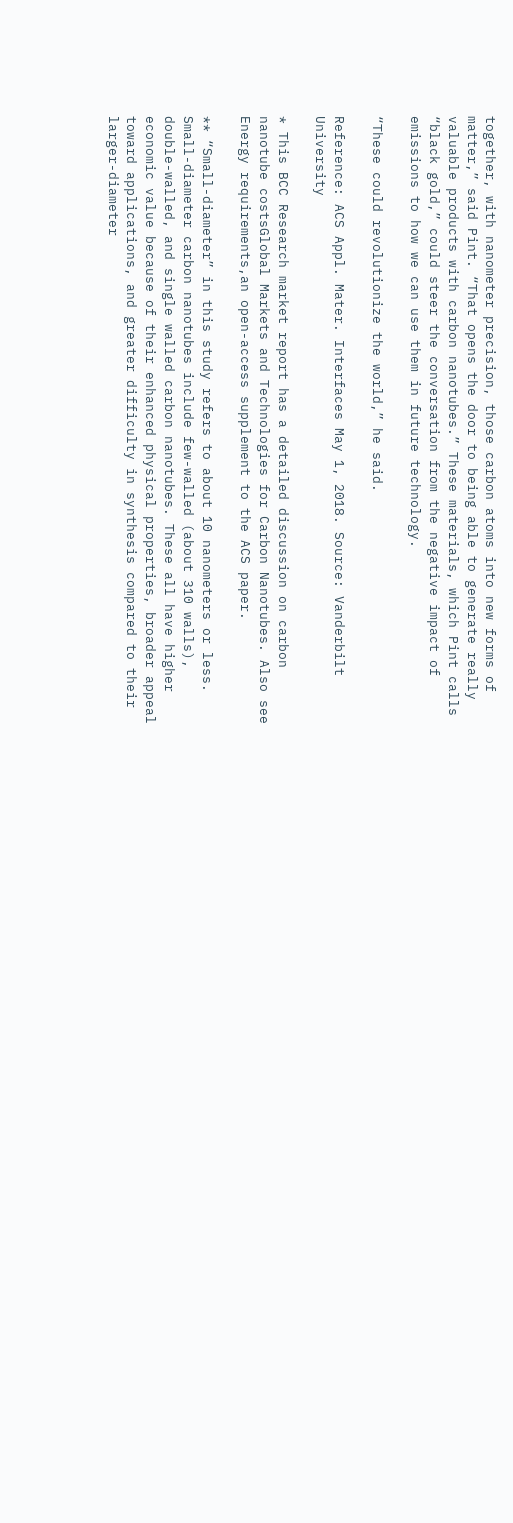together, with nanometer precision, those carbon atoms into new forms of matter,” said Pint. “That opens the door to being able to generate really valuable products with carbon nanotubes.” These materials, which Pint calls “black gold,” could steer the conversation from the negative impact of emissions to how we can use them in future technology.

“These could revolutionize the world,” he said.

Reference: ACS Appl. Mater. Interfaces May 1, 2018. Source: Vanderbilt University

* This BCC Research market report has a detailed discussion on carbon nanotube costsGlobal Markets and Technologies for Carbon Nanotubes. Also see Energy requirements,an open-access supplement to the ACS paper.

** “Small-diameter” in this study refers to about 10 nanometers or less. Small-diameter carbon nanotubes include few-walled (about 310 walls), double-walled, and single walled carbon nanotubes. These all have higher economic value because of their enhanced physical properties, broader appeal toward applications, and greater difficulty in synthesis compared to their larger-diameter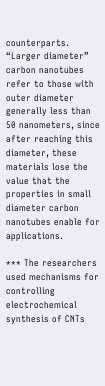counterparts. “Larger diameter” carbon nanotubes refer to those with outer diameter generally less than 50 nanometers, since after reaching this diameter, these materials lose the value that the properties in small diameter carbon nanotubes enable for applications.

*** The researchers used mechanisms for controlling electrochemical synthesis of CNTs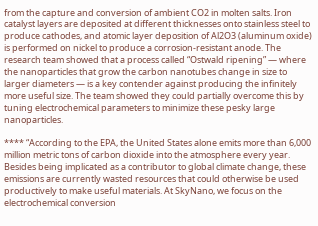from the capture and conversion of ambient CO2 in molten salts. Iron catalyst layers are deposited at different thicknesses onto stainless steel to produce cathodes, and atomic layer deposition of Al2O3 (aluminum oxide) is performed on nickel to produce a corrosion-resistant anode. The research team showed that a process called “Ostwald ripening” — where the nanoparticles that grow the carbon nanotubes change in size to larger diameters — is a key contender against producing the infinitely more useful size. The team showed they could partially overcome this by tuning electrochemical parameters to minimize these pesky large nanoparticles.

**** “According to the EPA, the United States alone emits more than 6,000 million metric tons of carbon dioxide into the atmosphere every year.  Besides being implicated as a contributor to global climate change, these emissions are currently wasted resources that could otherwise be used productively to make useful materials. At SkyNano, we focus on the electrochemical conversion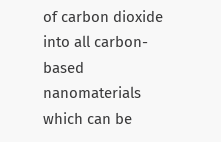of carbon dioxide into all carbon-based nanomaterials which can be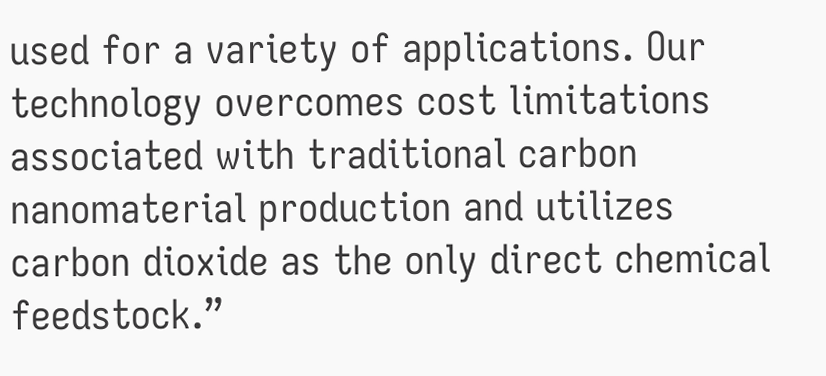used for a variety of applications. Our technology overcomes cost limitations associated with traditional carbon nanomaterial production and utilizes carbon dioxide as the only direct chemical feedstock.”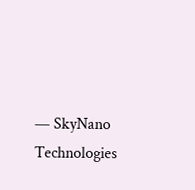— SkyNano Technologies